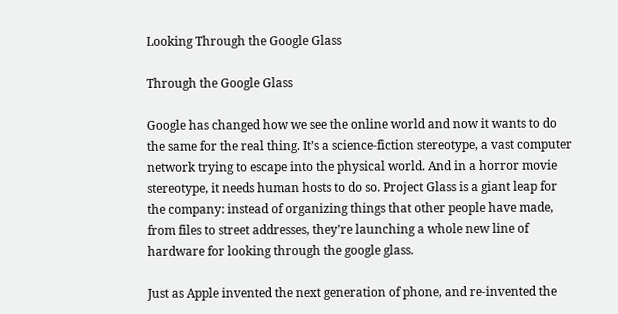Looking Through the Google Glass

Through the Google Glass

Google has changed how we see the online world and now it wants to do the same for the real thing. It’s a science-fiction stereotype, a vast computer network trying to escape into the physical world. And in a horror movie stereotype, it needs human hosts to do so. Project Glass is a giant leap for the company: instead of organizing things that other people have made, from files to street addresses, they’re launching a whole new line of hardware for looking through the google glass.

Just as Apple invented the next generation of phone, and re-invented the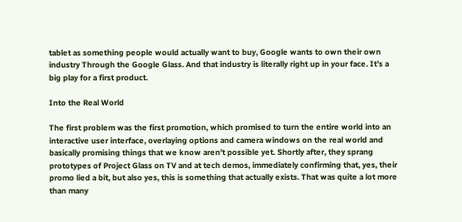tablet as something people would actually want to buy, Google wants to own their own industry Through the Google Glass. And that industry is literally right up in your face. It’s a big play for a first product.

Into the Real World

The first problem was the first promotion, which promised to turn the entire world into an interactive user interface, overlaying options and camera windows on the real world and basically promising things that we know aren’t possible yet. Shortly after, they sprang prototypes of Project Glass on TV and at tech demos, immediately confirming that, yes, their promo lied a bit, but also yes, this is something that actually exists. That was quite a lot more than many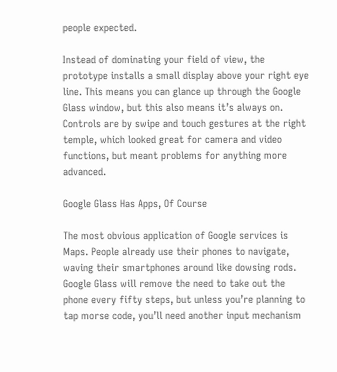people expected.

Instead of dominating your field of view, the prototype installs a small display above your right eye line. This means you can glance up through the Google Glass window, but this also means it’s always on. Controls are by swipe and touch gestures at the right temple, which looked great for camera and video functions, but meant problems for anything more advanced.

Google Glass Has Apps, Of Course

The most obvious application of Google services is Maps. People already use their phones to navigate, waving their smartphones around like dowsing rods. Google Glass will remove the need to take out the phone every fifty steps, but unless you’re planning to tap morse code, you’ll need another input mechanism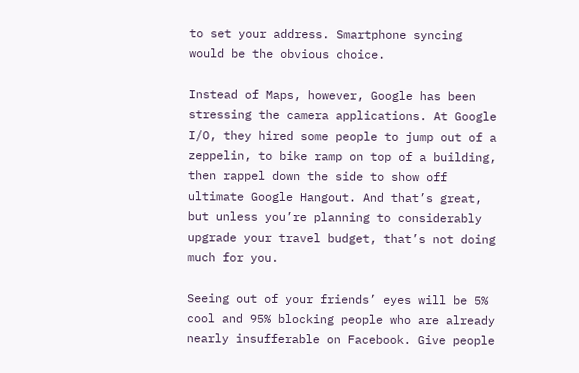to set your address. Smartphone syncing would be the obvious choice.

Instead of Maps, however, Google has been stressing the camera applications. At Google I/O, they hired some people to jump out of a zeppelin, to bike ramp on top of a building, then rappel down the side to show off ultimate Google Hangout. And that’s great, but unless you’re planning to considerably upgrade your travel budget, that’s not doing much for you.

Seeing out of your friends’ eyes will be 5% cool and 95% blocking people who are already nearly insufferable on Facebook. Give people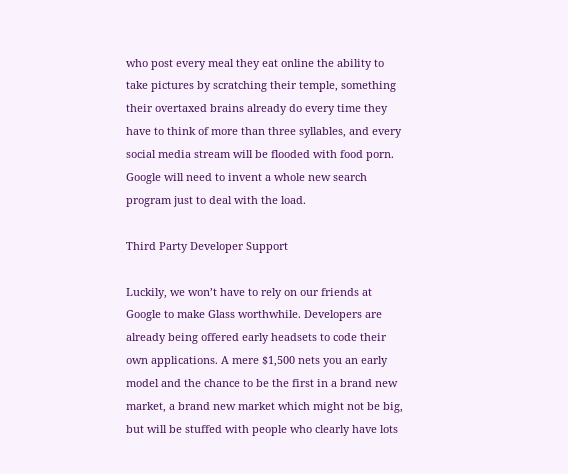who post every meal they eat online the ability to take pictures by scratching their temple, something their overtaxed brains already do every time they have to think of more than three syllables, and every social media stream will be flooded with food porn. Google will need to invent a whole new search program just to deal with the load.

Third Party Developer Support

Luckily, we won’t have to rely on our friends at Google to make Glass worthwhile. Developers are already being offered early headsets to code their own applications. A mere $1,500 nets you an early model and the chance to be the first in a brand new market, a brand new market which might not be big, but will be stuffed with people who clearly have lots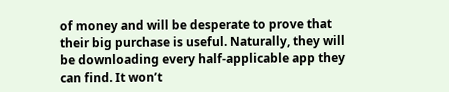of money and will be desperate to prove that their big purchase is useful. Naturally, they will be downloading every half-applicable app they can find. It won’t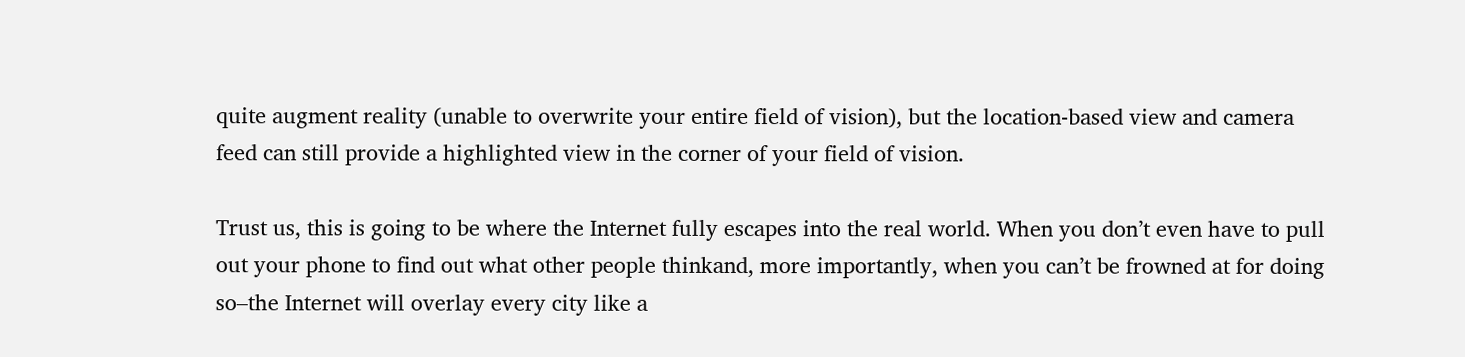quite augment reality (unable to overwrite your entire field of vision), but the location-based view and camera feed can still provide a highlighted view in the corner of your field of vision.

Trust us, this is going to be where the Internet fully escapes into the real world. When you don’t even have to pull out your phone to find out what other people thinkand, more importantly, when you can’t be frowned at for doing so–the Internet will overlay every city like a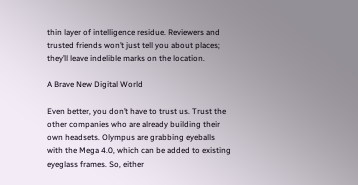thin layer of intelligence residue. Reviewers and trusted friends won’t just tell you about places; they’ll leave indelible marks on the location.

A Brave New Digital World

Even better, you don’t have to trust us. Trust the other companies who are already building their own headsets. Olympus are grabbing eyeballs with the Mega 4.0, which can be added to existing eyeglass frames. So, either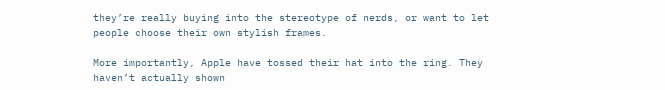they’re really buying into the stereotype of nerds, or want to let people choose their own stylish frames.

More importantly, Apple have tossed their hat into the ring. They haven’t actually shown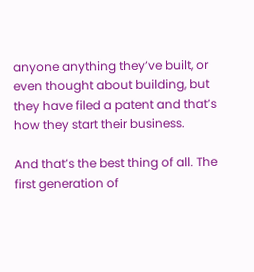anyone anything they’ve built, or even thought about building, but they have filed a patent and that’s how they start their business.

And that’s the best thing of all. The first generation of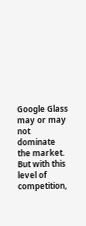Google Glass may or may not dominate the market. But with this level of competition,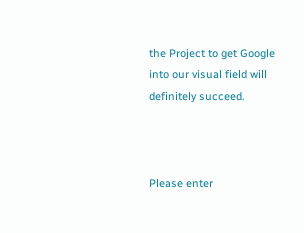the Project to get Google into our visual field will definitely succeed.



Please enter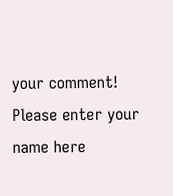your comment!
Please enter your name here